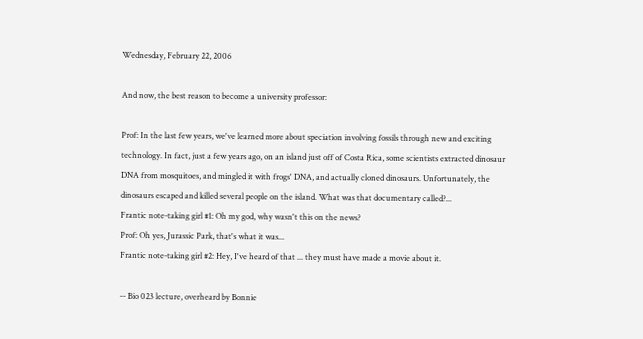Wednesday, February 22, 2006

And now, the best reason to become a university professor:

Prof: In the last few years, we've learned more about speciation involving fossils through new and exciting technology. In fact, just a few years ago, on an island just off of Costa Rica, some scientists extracted dinosaur DNA from mosquitoes, and mingled it with frogs' DNA, and actually cloned dinosaurs. Unfortunately, the dinosaurs escaped and killed several people on the island. What was that documentary called?...
Frantic note-taking girl #1: Oh my god, why wasn't this on the news?
Prof: Oh yes, Jurassic Park, that's what it was...
Frantic note-taking girl #2: Hey, I've heard of that ... they must have made a movie about it.

-- Bio 023 lecture, overheard by Bonnie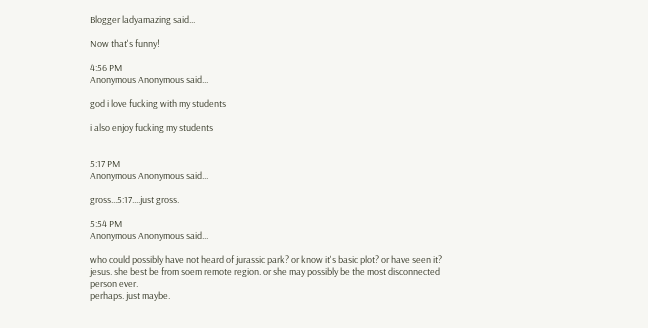Blogger ladyamazing said...

Now that's funny!

4:56 PM
Anonymous Anonymous said...

god i love fucking with my students

i also enjoy fucking my students


5:17 PM
Anonymous Anonymous said...

gross...5:17....just gross.

5:54 PM
Anonymous Anonymous said...

who could possibly have not heard of jurassic park? or know it's basic plot? or have seen it? jesus. she best be from soem remote region. or she may possibly be the most disconnected person ever.
perhaps. just maybe.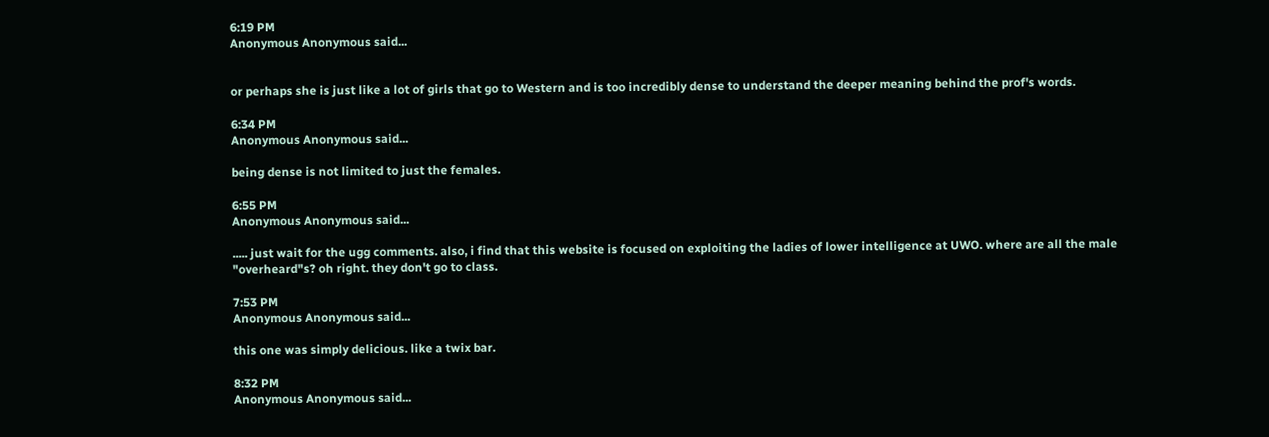6:19 PM
Anonymous Anonymous said...


or perhaps she is just like a lot of girls that go to Western and is too incredibly dense to understand the deeper meaning behind the prof's words.

6:34 PM
Anonymous Anonymous said...

being dense is not limited to just the females.

6:55 PM
Anonymous Anonymous said...

..... just wait for the ugg comments. also, i find that this website is focused on exploiting the ladies of lower intelligence at UWO. where are all the male "overheard"s? oh right. they don't go to class.

7:53 PM
Anonymous Anonymous said...

this one was simply delicious. like a twix bar.

8:32 PM
Anonymous Anonymous said...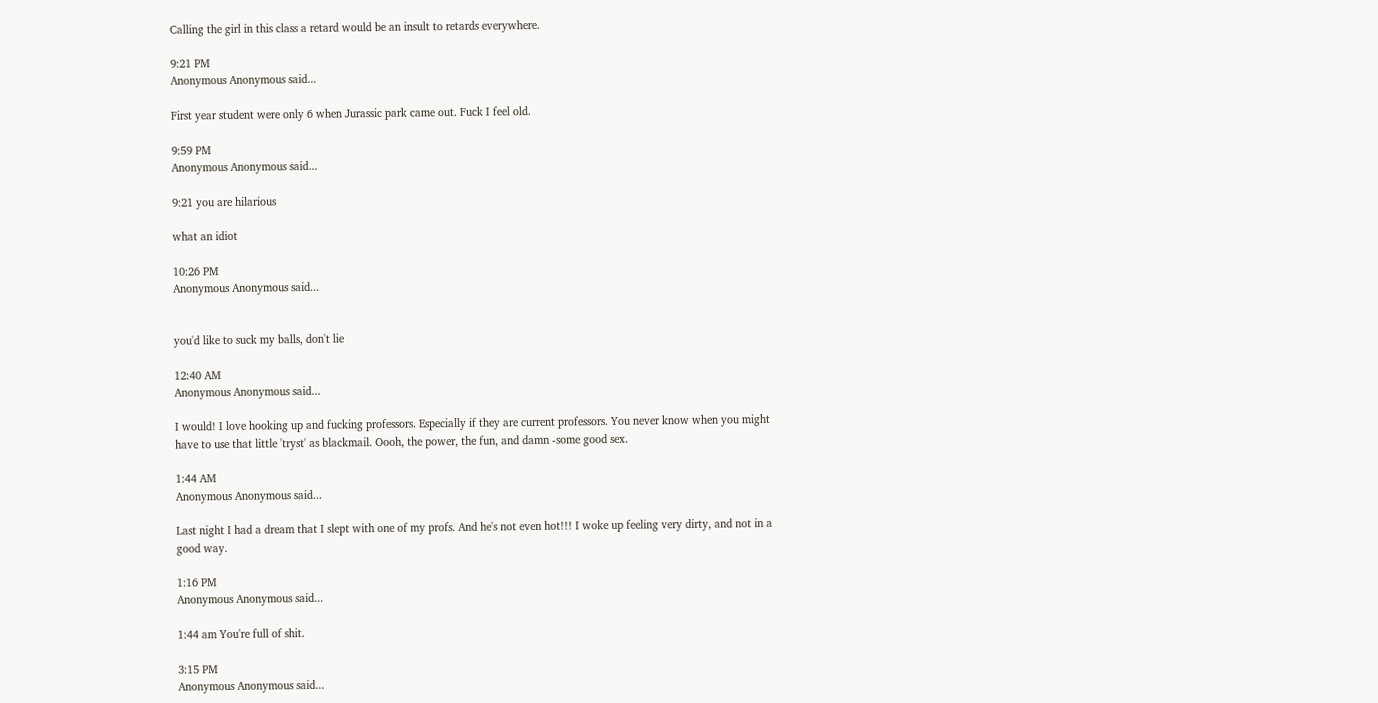Calling the girl in this class a retard would be an insult to retards everywhere.

9:21 PM
Anonymous Anonymous said...

First year student were only 6 when Jurassic park came out. Fuck I feel old.

9:59 PM
Anonymous Anonymous said...

9:21 you are hilarious

what an idiot

10:26 PM
Anonymous Anonymous said...


you'd like to suck my balls, don't lie

12:40 AM
Anonymous Anonymous said...

I would! I love hooking up and fucking professors. Especially if they are current professors. You never know when you might have to use that little 'tryst' as blackmail. Oooh, the power, the fun, and damn -some good sex.

1:44 AM
Anonymous Anonymous said...

Last night I had a dream that I slept with one of my profs. And he's not even hot!!! I woke up feeling very dirty, and not in a good way.

1:16 PM
Anonymous Anonymous said...

1:44 am You're full of shit.

3:15 PM
Anonymous Anonymous said...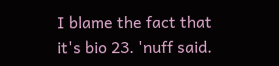I blame the fact that it's bio 23. 'nuff said.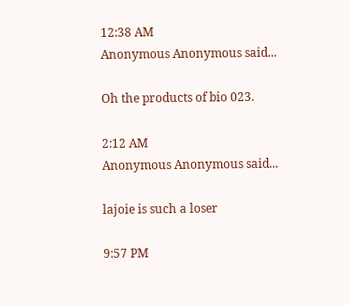12:38 AM
Anonymous Anonymous said...

Oh the products of bio 023.

2:12 AM
Anonymous Anonymous said...

lajoie is such a loser

9:57 PM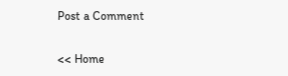Post a Comment

<< Home